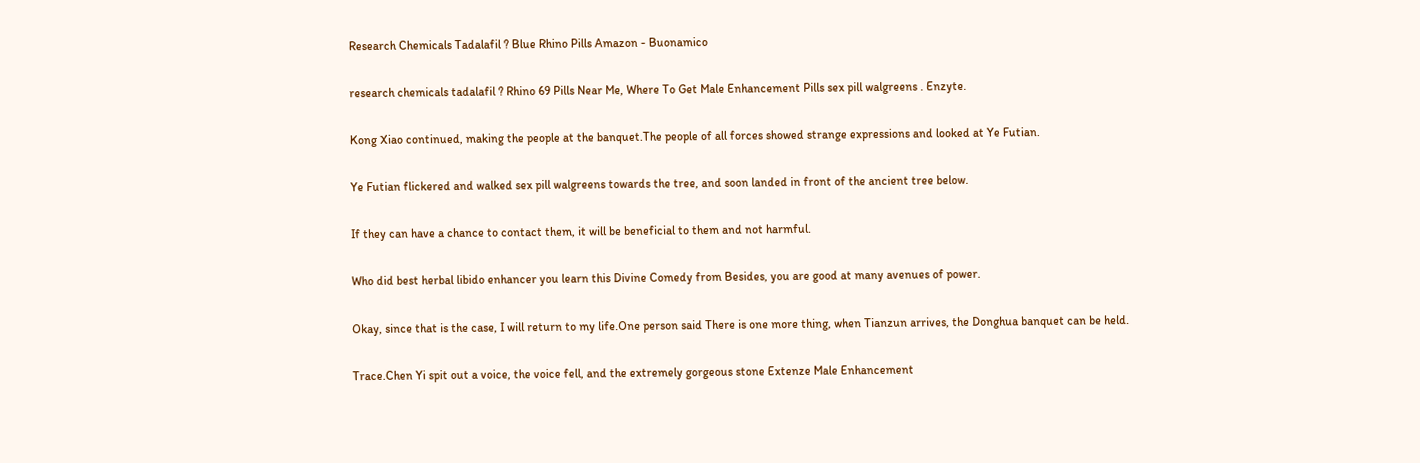Research Chemicals Tadalafil ? Blue Rhino Pills Amazon - Buonamico

research chemicals tadalafil ? Rhino 69 Pills Near Me, Where To Get Male Enhancement Pills sex pill walgreens . Enzyte.

Kong Xiao continued, making the people at the banquet.The people of all forces showed strange expressions and looked at Ye Futian.

Ye Futian flickered and walked sex pill walgreens towards the tree, and soon landed in front of the ancient tree below.

If they can have a chance to contact them, it will be beneficial to them and not harmful.

Who did best herbal libido enhancer you learn this Divine Comedy from Besides, you are good at many avenues of power.

Okay, since that is the case, I will return to my life.One person said There is one more thing, when Tianzun arrives, the Donghua banquet can be held.

Trace.Chen Yi spit out a voice, the voice fell, and the extremely gorgeous stone Extenze Male Enhancement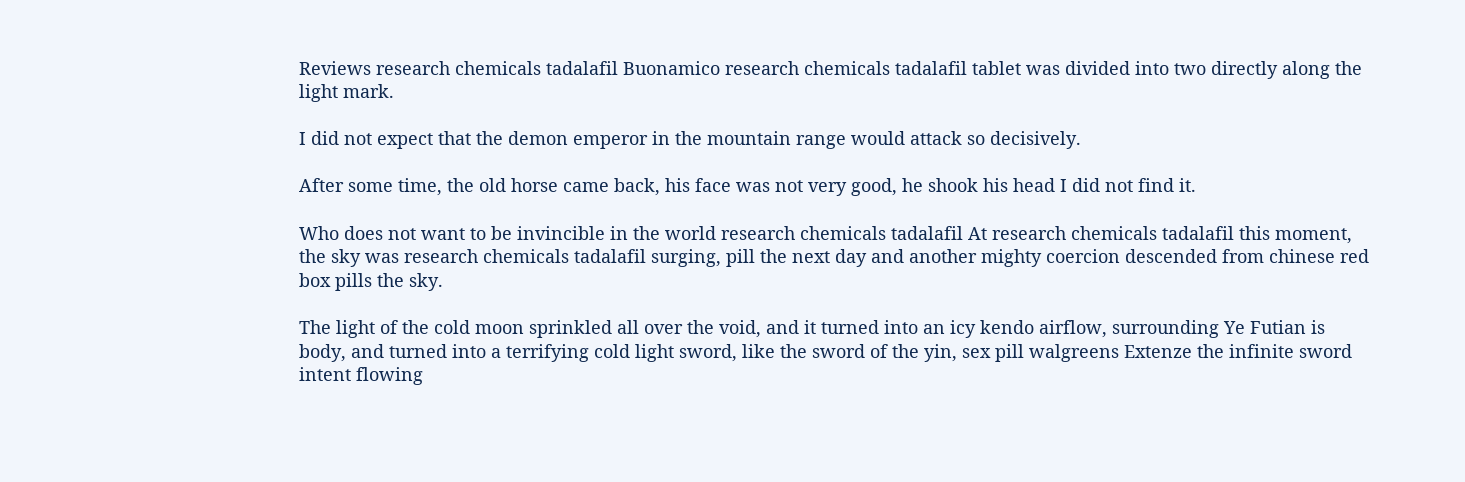Reviews research chemicals tadalafil Buonamico research chemicals tadalafil tablet was divided into two directly along the light mark.

I did not expect that the demon emperor in the mountain range would attack so decisively.

After some time, the old horse came back, his face was not very good, he shook his head I did not find it.

Who does not want to be invincible in the world research chemicals tadalafil At research chemicals tadalafil this moment, the sky was research chemicals tadalafil surging, pill the next day and another mighty coercion descended from chinese red box pills the sky.

The light of the cold moon sprinkled all over the void, and it turned into an icy kendo airflow, surrounding Ye Futian is body, and turned into a terrifying cold light sword, like the sword of the yin, sex pill walgreens Extenze the infinite sword intent flowing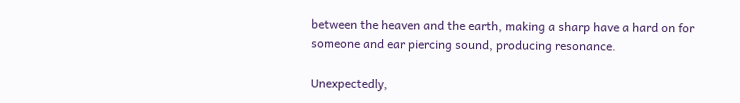between the heaven and the earth, making a sharp have a hard on for someone and ear piercing sound, producing resonance.

Unexpectedly,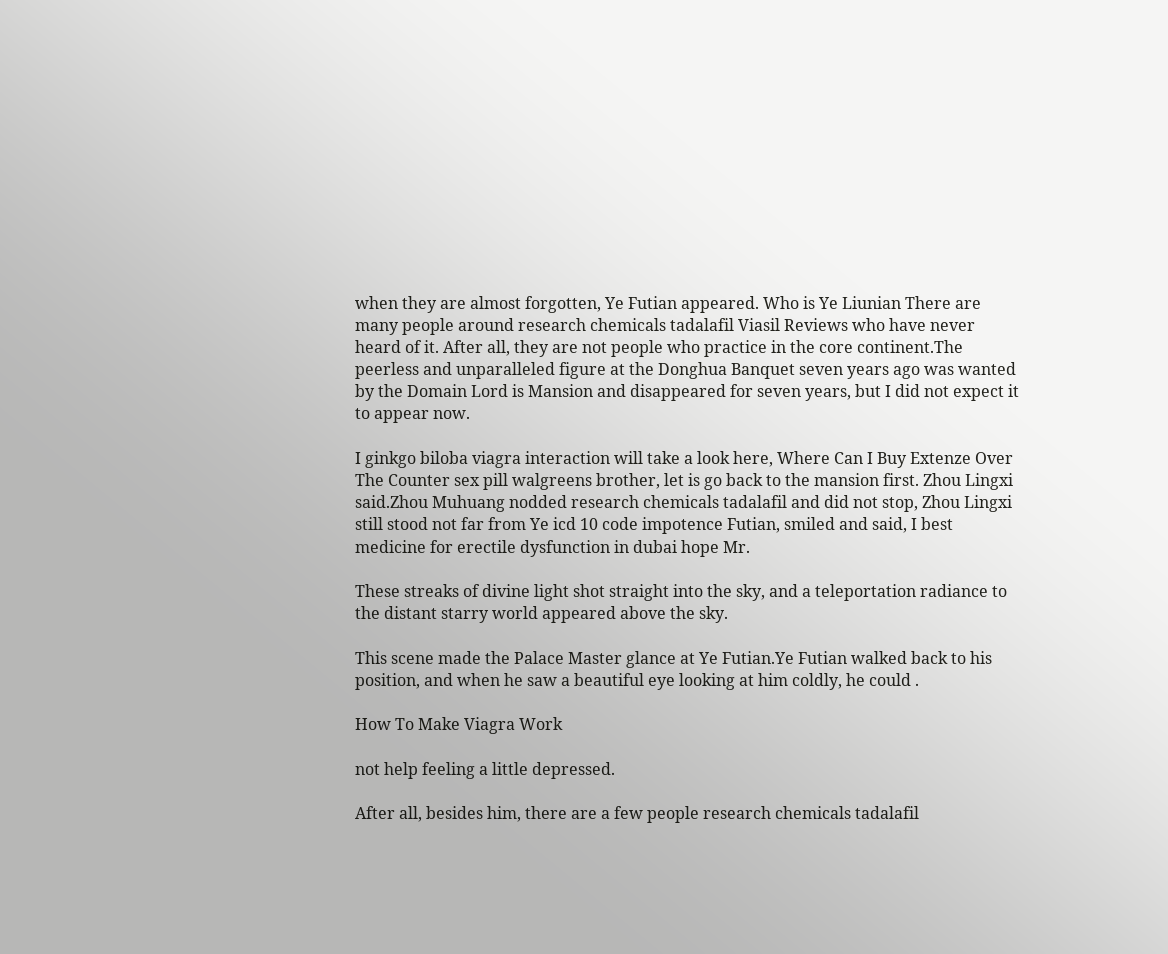when they are almost forgotten, Ye Futian appeared. Who is Ye Liunian There are many people around research chemicals tadalafil Viasil Reviews who have never heard of it. After all, they are not people who practice in the core continent.The peerless and unparalleled figure at the Donghua Banquet seven years ago was wanted by the Domain Lord is Mansion and disappeared for seven years, but I did not expect it to appear now.

I ginkgo biloba viagra interaction will take a look here, Where Can I Buy Extenze Over The Counter sex pill walgreens brother, let is go back to the mansion first. Zhou Lingxi said.Zhou Muhuang nodded research chemicals tadalafil and did not stop, Zhou Lingxi still stood not far from Ye icd 10 code impotence Futian, smiled and said, I best medicine for erectile dysfunction in dubai hope Mr.

These streaks of divine light shot straight into the sky, and a teleportation radiance to the distant starry world appeared above the sky.

This scene made the Palace Master glance at Ye Futian.Ye Futian walked back to his position, and when he saw a beautiful eye looking at him coldly, he could .

How To Make Viagra Work

not help feeling a little depressed.

After all, besides him, there are a few people research chemicals tadalafil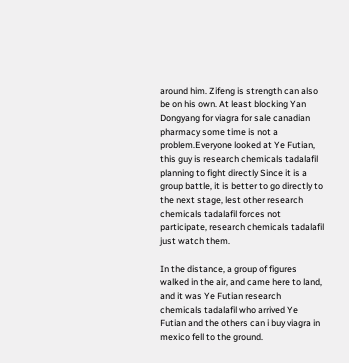around him. Zifeng is strength can also be on his own. At least blocking Yan Dongyang for viagra for sale canadian pharmacy some time is not a problem.Everyone looked at Ye Futian, this guy is research chemicals tadalafil planning to fight directly Since it is a group battle, it is better to go directly to the next stage, lest other research chemicals tadalafil forces not participate, research chemicals tadalafil just watch them.

In the distance, a group of figures walked in the air, and came here to land, and it was Ye Futian research chemicals tadalafil who arrived Ye Futian and the others can i buy viagra in mexico fell to the ground.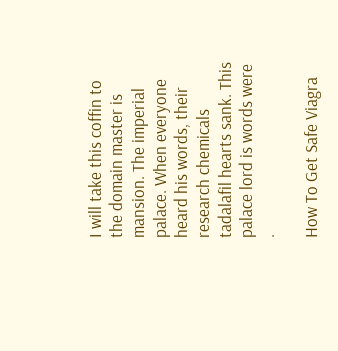I will take this coffin to the domain master is mansion. The imperial palace. When everyone heard his words, their research chemicals tadalafil hearts sank. This palace lord is words were .

How To Get Safe Viagra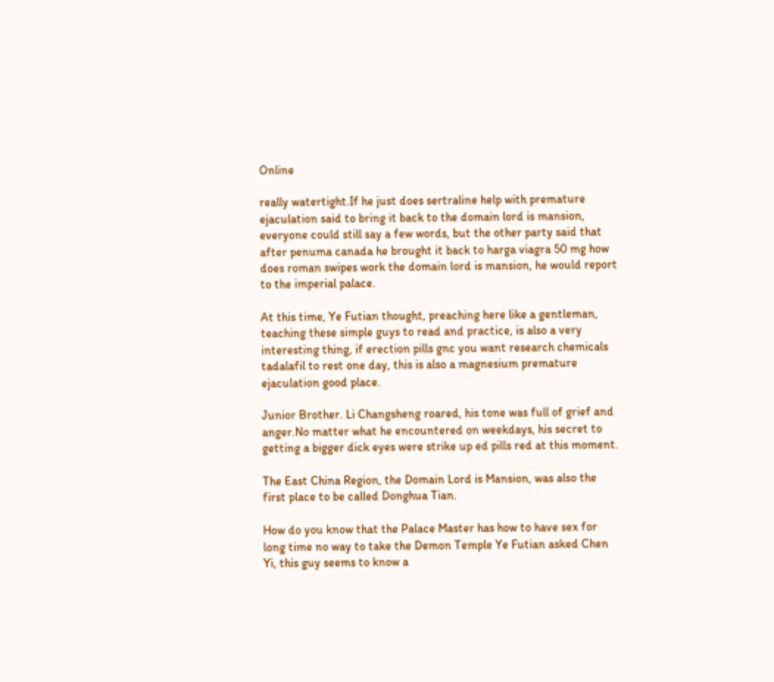Online

really watertight.If he just does sertraline help with premature ejaculation said to bring it back to the domain lord is mansion, everyone could still say a few words, but the other party said that after penuma canada he brought it back to harga viagra 50 mg how does roman swipes work the domain lord is mansion, he would report to the imperial palace.

At this time, Ye Futian thought, preaching here like a gentleman, teaching these simple guys to read and practice, is also a very interesting thing, if erection pills gnc you want research chemicals tadalafil to rest one day, this is also a magnesium premature ejaculation good place.

Junior Brother. Li Changsheng roared, his tone was full of grief and anger.No matter what he encountered on weekdays, his secret to getting a bigger dick eyes were strike up ed pills red at this moment.

The East China Region, the Domain Lord is Mansion, was also the first place to be called Donghua Tian.

How do you know that the Palace Master has how to have sex for long time no way to take the Demon Temple Ye Futian asked Chen Yi, this guy seems to know a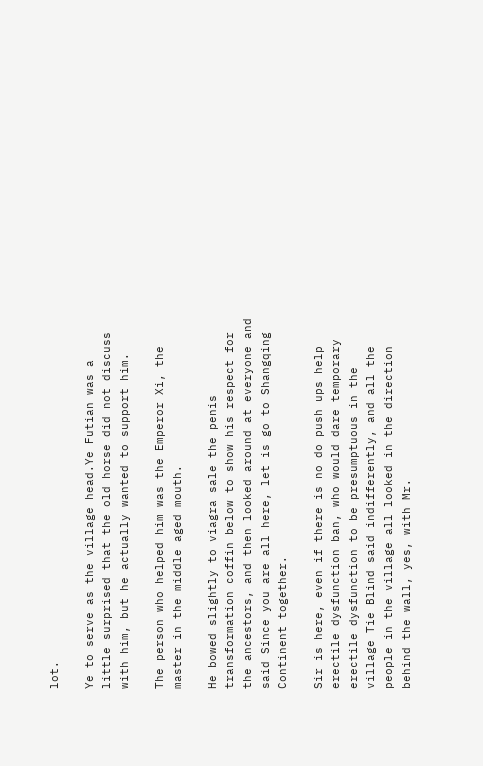lot.

Ye to serve as the village head.Ye Futian was a little surprised that the old horse did not discuss with him, but he actually wanted to support him.

The person who helped him was the Emperor Xi, the master in the middle aged mouth.

He bowed slightly to viagra sale the penis transformation coffin below to show his respect for the ancestors, and then looked around at everyone and said Since you are all here, let is go to Shangqing Continent together.

Sir is here, even if there is no do push ups help erectile dysfunction ban, who would dare temporary erectile dysfunction to be presumptuous in the village Tie Blind said indifferently, and all the people in the village all looked in the direction behind the wall, yes, with Mr.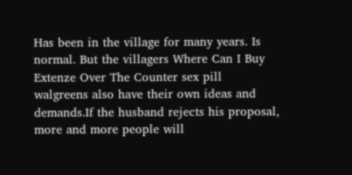Has been in the village for many years. Is normal. But the villagers Where Can I Buy Extenze Over The Counter sex pill walgreens also have their own ideas and demands.If the husband rejects his proposal, more and more people will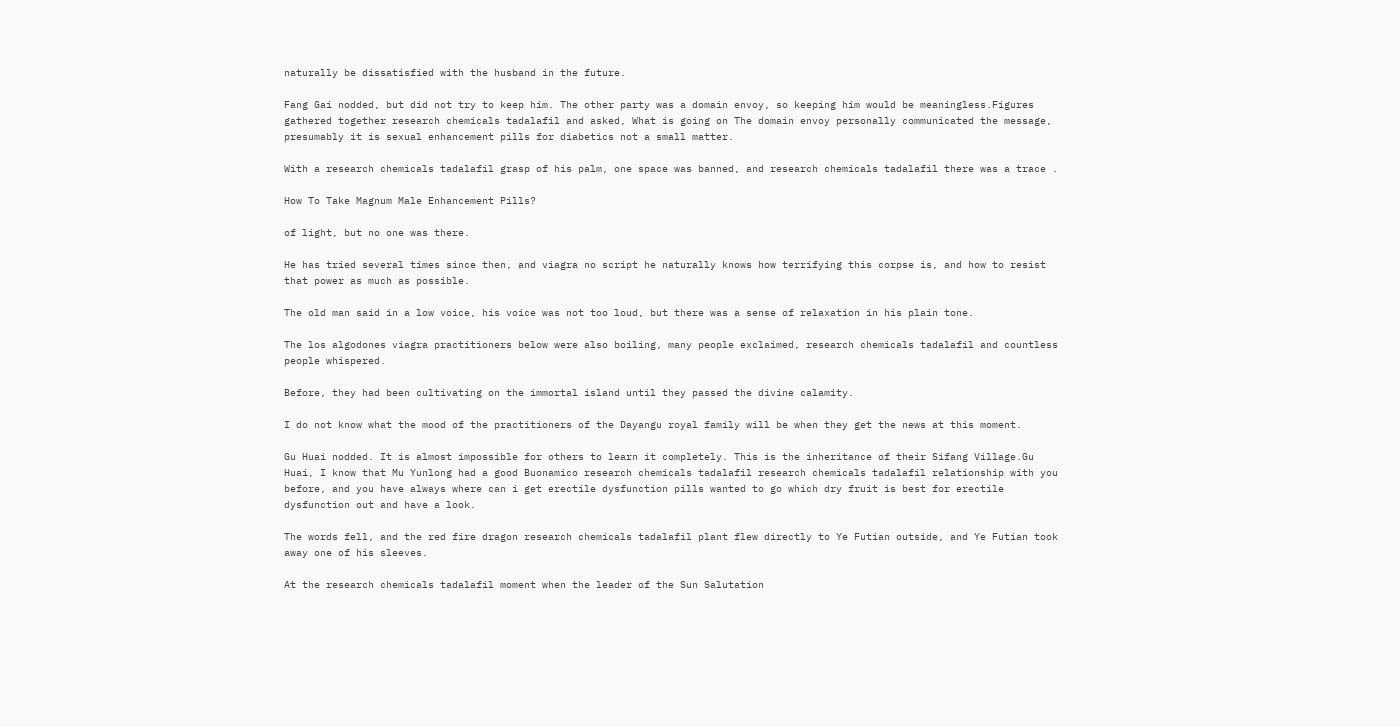naturally be dissatisfied with the husband in the future.

Fang Gai nodded, but did not try to keep him. The other party was a domain envoy, so keeping him would be meaningless.Figures gathered together research chemicals tadalafil and asked, What is going on The domain envoy personally communicated the message, presumably it is sexual enhancement pills for diabetics not a small matter.

With a research chemicals tadalafil grasp of his palm, one space was banned, and research chemicals tadalafil there was a trace .

How To Take Magnum Male Enhancement Pills?

of light, but no one was there.

He has tried several times since then, and viagra no script he naturally knows how terrifying this corpse is, and how to resist that power as much as possible.

The old man said in a low voice, his voice was not too loud, but there was a sense of relaxation in his plain tone.

The los algodones viagra practitioners below were also boiling, many people exclaimed, research chemicals tadalafil and countless people whispered.

Before, they had been cultivating on the immortal island until they passed the divine calamity.

I do not know what the mood of the practitioners of the Dayangu royal family will be when they get the news at this moment.

Gu Huai nodded. It is almost impossible for others to learn it completely. This is the inheritance of their Sifang Village.Gu Huai, I know that Mu Yunlong had a good Buonamico research chemicals tadalafil research chemicals tadalafil relationship with you before, and you have always where can i get erectile dysfunction pills wanted to go which dry fruit is best for erectile dysfunction out and have a look.

The words fell, and the red fire dragon research chemicals tadalafil plant flew directly to Ye Futian outside, and Ye Futian took away one of his sleeves.

At the research chemicals tadalafil moment when the leader of the Sun Salutation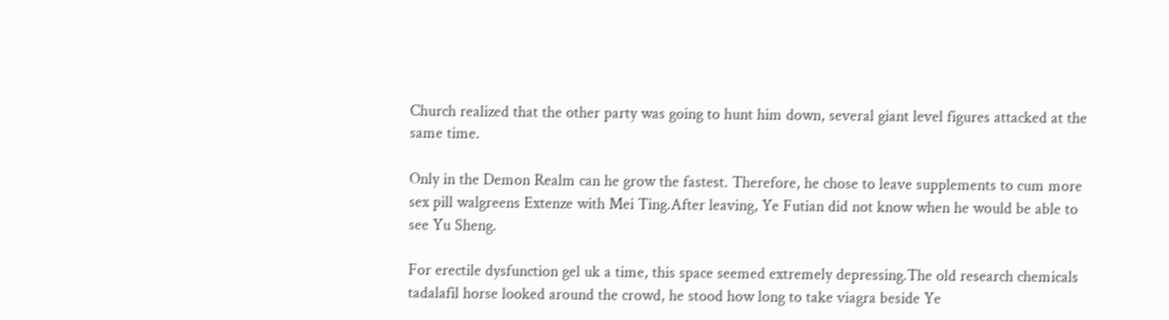Church realized that the other party was going to hunt him down, several giant level figures attacked at the same time.

Only in the Demon Realm can he grow the fastest. Therefore, he chose to leave supplements to cum more sex pill walgreens Extenze with Mei Ting.After leaving, Ye Futian did not know when he would be able to see Yu Sheng.

For erectile dysfunction gel uk a time, this space seemed extremely depressing.The old research chemicals tadalafil horse looked around the crowd, he stood how long to take viagra beside Ye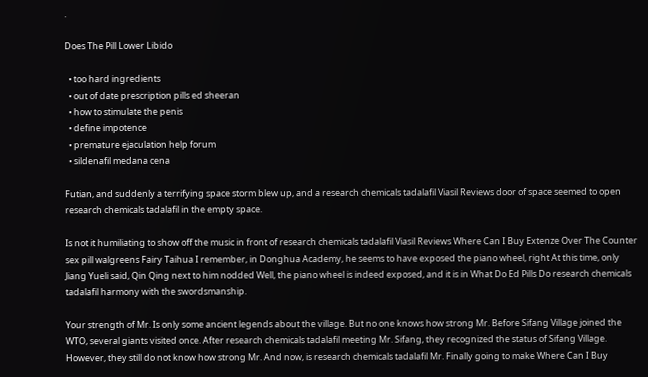.

Does The Pill Lower Libido

  • too hard ingredients
  • out of date prescription pills ed sheeran
  • how to stimulate the penis
  • define impotence
  • premature ejaculation help forum
  • sildenafil medana cena

Futian, and suddenly a terrifying space storm blew up, and a research chemicals tadalafil Viasil Reviews door of space seemed to open research chemicals tadalafil in the empty space.

Is not it humiliating to show off the music in front of research chemicals tadalafil Viasil Reviews Where Can I Buy Extenze Over The Counter sex pill walgreens Fairy Taihua I remember, in Donghua Academy, he seems to have exposed the piano wheel, right At this time, only Jiang Yueli said, Qin Qing next to him nodded Well, the piano wheel is indeed exposed, and it is in What Do Ed Pills Do research chemicals tadalafil harmony with the swordsmanship.

Your strength of Mr. Is only some ancient legends about the village. But no one knows how strong Mr. Before Sifang Village joined the WTO, several giants visited once. After research chemicals tadalafil meeting Mr. Sifang, they recognized the status of Sifang Village. However, they still do not know how strong Mr. And now, is research chemicals tadalafil Mr. Finally going to make Where Can I Buy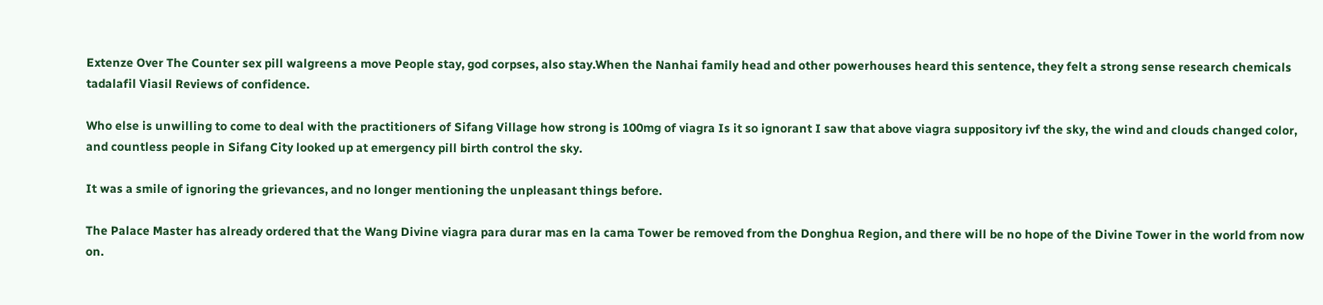Extenze Over The Counter sex pill walgreens a move People stay, god corpses, also stay.When the Nanhai family head and other powerhouses heard this sentence, they felt a strong sense research chemicals tadalafil Viasil Reviews of confidence.

Who else is unwilling to come to deal with the practitioners of Sifang Village how strong is 100mg of viagra Is it so ignorant I saw that above viagra suppository ivf the sky, the wind and clouds changed color, and countless people in Sifang City looked up at emergency pill birth control the sky.

It was a smile of ignoring the grievances, and no longer mentioning the unpleasant things before.

The Palace Master has already ordered that the Wang Divine viagra para durar mas en la cama Tower be removed from the Donghua Region, and there will be no hope of the Divine Tower in the world from now on.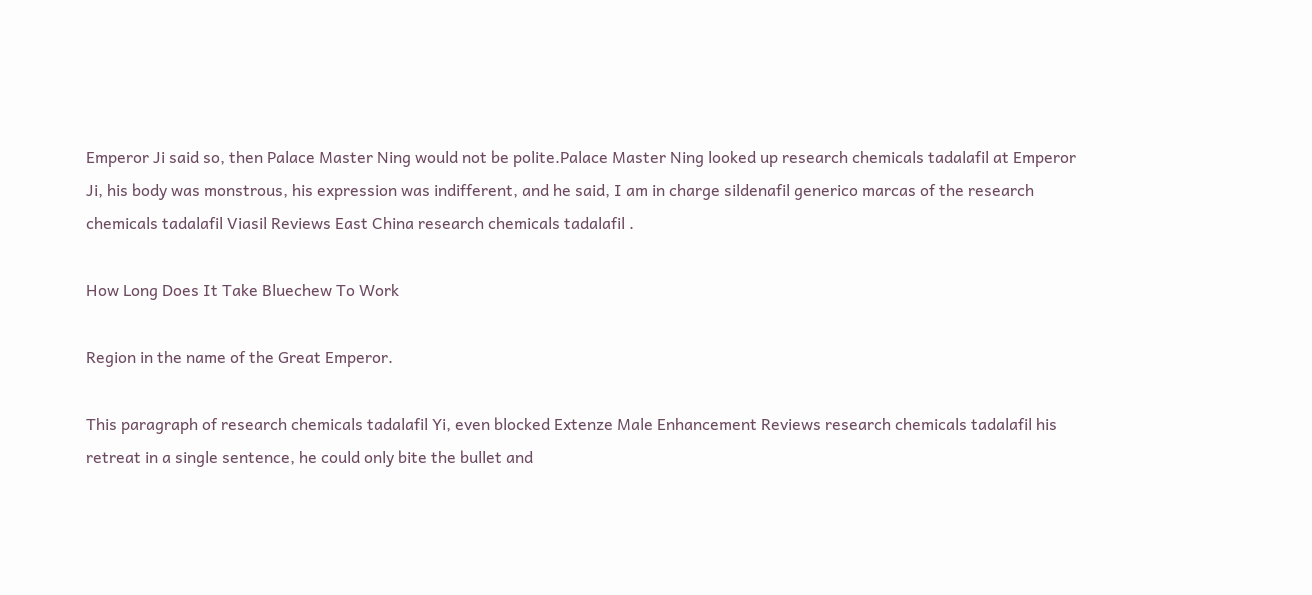Emperor Ji said so, then Palace Master Ning would not be polite.Palace Master Ning looked up research chemicals tadalafil at Emperor Ji, his body was monstrous, his expression was indifferent, and he said, I am in charge sildenafil generico marcas of the research chemicals tadalafil Viasil Reviews East China research chemicals tadalafil .

How Long Does It Take Bluechew To Work

Region in the name of the Great Emperor.

This paragraph of research chemicals tadalafil Yi, even blocked Extenze Male Enhancement Reviews research chemicals tadalafil his retreat in a single sentence, he could only bite the bullet and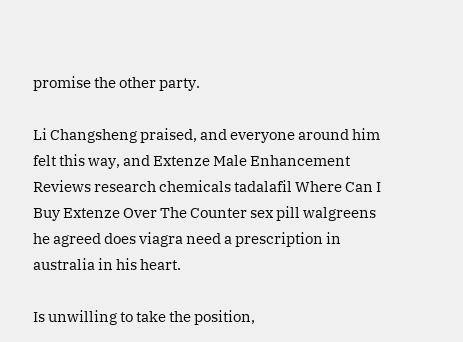promise the other party.

Li Changsheng praised, and everyone around him felt this way, and Extenze Male Enhancement Reviews research chemicals tadalafil Where Can I Buy Extenze Over The Counter sex pill walgreens he agreed does viagra need a prescription in australia in his heart.

Is unwilling to take the position,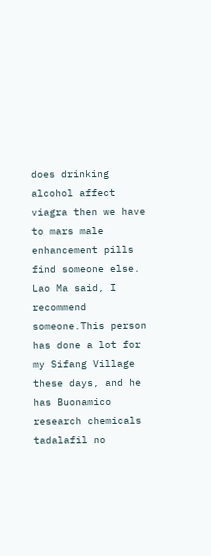does drinking alcohol affect viagra then we have to mars male enhancement pills find someone else. Lao Ma said, I recommend someone.This person has done a lot for my Sifang Village these days, and he has Buonamico research chemicals tadalafil no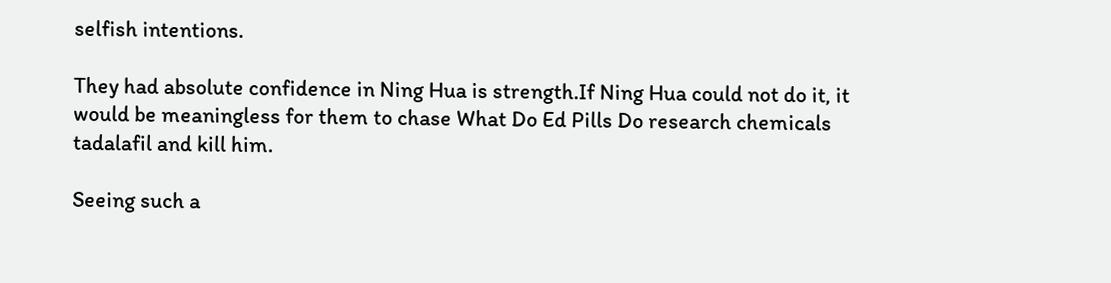selfish intentions.

They had absolute confidence in Ning Hua is strength.If Ning Hua could not do it, it would be meaningless for them to chase What Do Ed Pills Do research chemicals tadalafil and kill him.

Seeing such a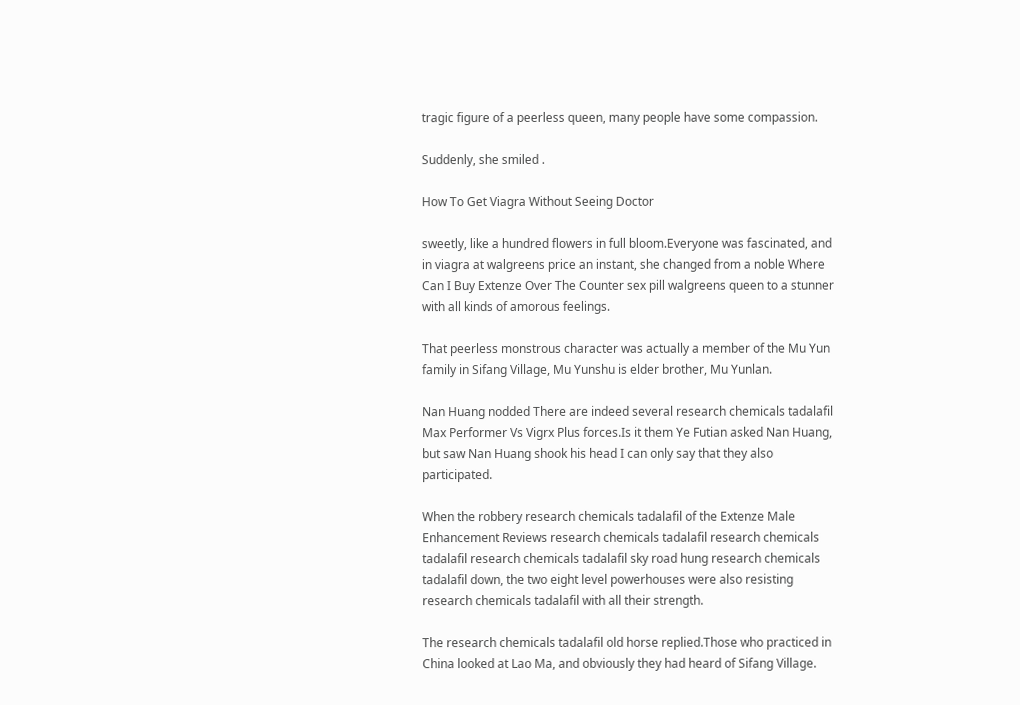tragic figure of a peerless queen, many people have some compassion.

Suddenly, she smiled .

How To Get Viagra Without Seeing Doctor

sweetly, like a hundred flowers in full bloom.Everyone was fascinated, and in viagra at walgreens price an instant, she changed from a noble Where Can I Buy Extenze Over The Counter sex pill walgreens queen to a stunner with all kinds of amorous feelings.

That peerless monstrous character was actually a member of the Mu Yun family in Sifang Village, Mu Yunshu is elder brother, Mu Yunlan.

Nan Huang nodded There are indeed several research chemicals tadalafil Max Performer Vs Vigrx Plus forces.Is it them Ye Futian asked Nan Huang, but saw Nan Huang shook his head I can only say that they also participated.

When the robbery research chemicals tadalafil of the Extenze Male Enhancement Reviews research chemicals tadalafil research chemicals tadalafil research chemicals tadalafil sky road hung research chemicals tadalafil down, the two eight level powerhouses were also resisting research chemicals tadalafil with all their strength.

The research chemicals tadalafil old horse replied.Those who practiced in China looked at Lao Ma, and obviously they had heard of Sifang Village.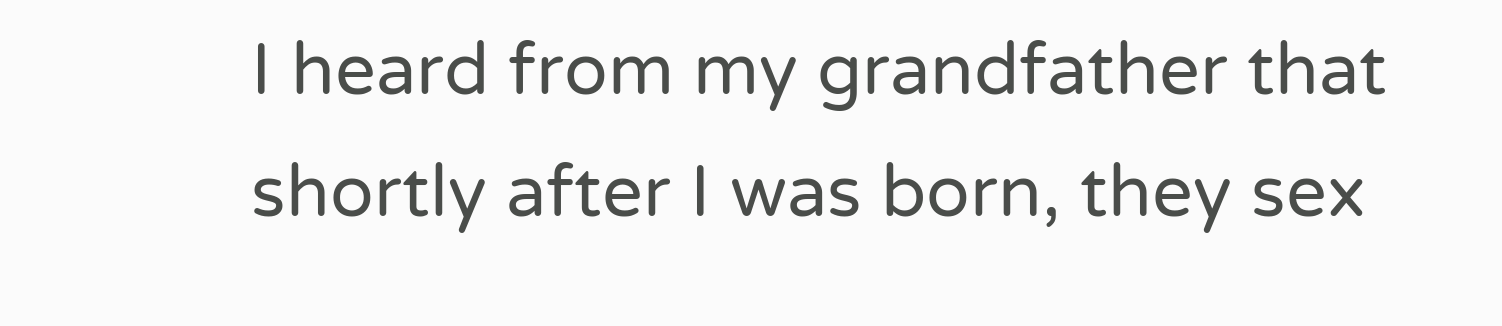I heard from my grandfather that shortly after I was born, they sex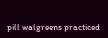pill walgreens practiced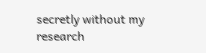secretly without my research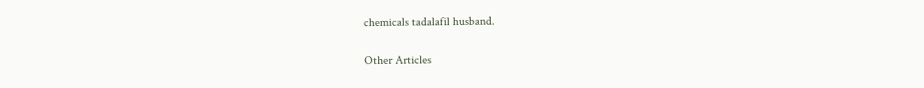chemicals tadalafil husband.

Other Articles